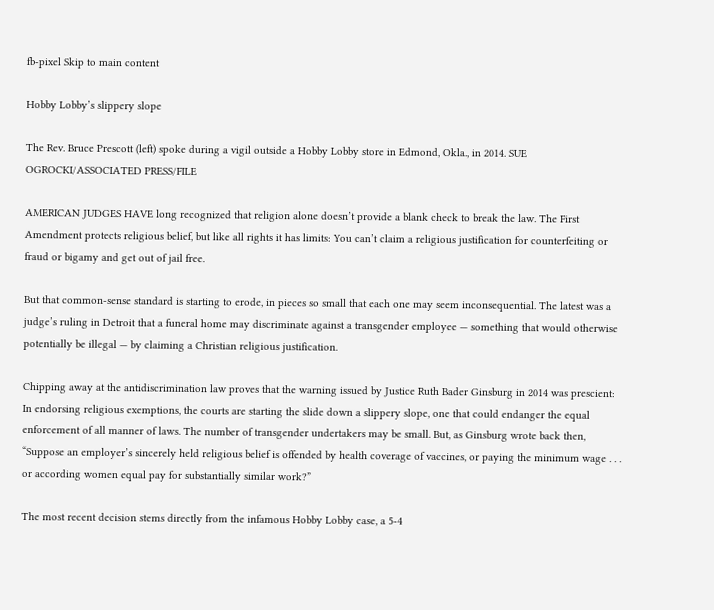fb-pixel Skip to main content

Hobby Lobby’s slippery slope

The Rev. Bruce Prescott (left) spoke during a vigil outside a Hobby Lobby store in Edmond, Okla., in 2014. SUE OGROCKI/ASSOCIATED PRESS/FILE

AMERICAN JUDGES HAVE long recognized that religion alone doesn’t provide a blank check to break the law. The First Amendment protects religious belief, but like all rights it has limits: You can’t claim a religious justification for counterfeiting or fraud or bigamy and get out of jail free.

But that common-sense standard is starting to erode, in pieces so small that each one may seem inconsequential. The latest was a judge’s ruling in Detroit that a funeral home may discriminate against a transgender employee — something that would otherwise potentially be illegal — by claiming a Christian religious justification.

Chipping away at the antidiscrimination law proves that the warning issued by Justice Ruth Bader Ginsburg in 2014 was prescient: In endorsing religious exemptions, the courts are starting the slide down a slippery slope, one that could endanger the equal enforcement of all manner of laws. The number of transgender undertakers may be small. But, as Ginsburg wrote back then, “Suppose an employer’s sincerely held religious belief is offended by health coverage of vaccines, or paying the minimum wage . . . or according women equal pay for substantially similar work?”

The most recent decision stems directly from the infamous Hobby Lobby case, a 5-4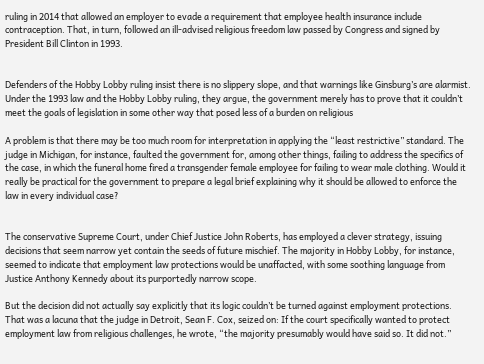ruling in 2014 that allowed an employer to evade a requirement that employee health insurance include contraception. That, in turn, followed an ill-advised religious freedom law passed by Congress and signed by President Bill Clinton in 1993.


Defenders of the Hobby Lobby ruling insist there is no slippery slope, and that warnings like Ginsburg’s are alarmist. Under the 1993 law and the Hobby Lobby ruling, they argue, the government merely has to prove that it couldn’t meet the goals of legislation in some other way that posed less of a burden on religious

A problem is that there may be too much room for interpretation in applying the “least restrictive” standard. The judge in Michigan, for instance, faulted the government for, among other things, failing to address the specifics of the case, in which the funeral home fired a transgender female employee for failing to wear male clothing. Would it really be practical for the government to prepare a legal brief explaining why it should be allowed to enforce the law in every individual case?


The conservative Supreme Court, under Chief Justice John Roberts, has employed a clever strategy, issuing decisions that seem narrow yet contain the seeds of future mischief. The majority in Hobby Lobby, for instance, seemed to indicate that employment law protections would be unaffacted, with some soothing language from Justice Anthony Kennedy about its purportedly narrow scope.

But the decision did not actually say explicitly that its logic couldn’t be turned against employment protections. That was a lacuna that the judge in Detroit, Sean F. Cox, seized on: If the court specifically wanted to protect employment law from religious challenges, he wrote, “the majority presumably would have said so. It did not.”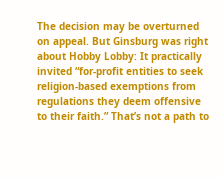The decision may be overturned on appeal. But Ginsburg was right about Hobby Lobby: It practically invited “for-profit entities to seek religion-based exemptions from regulations they deem offensive to their faith.” That’s not a path to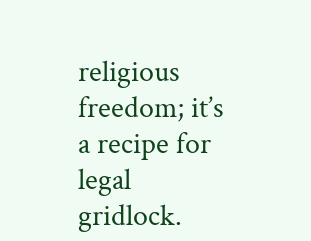religious freedom; it’s a recipe for legal gridlock.